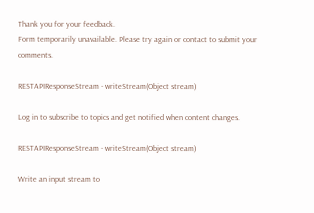Thank you for your feedback.
Form temporarily unavailable. Please try again or contact to submit your comments.

RESTAPIResponseStream - writeStream(Object stream)

Log in to subscribe to topics and get notified when content changes.

RESTAPIResponseStream - writeStream(Object stream)

Write an input stream to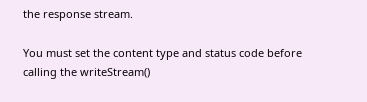the response stream.

You must set the content type and status code before calling the writeStream()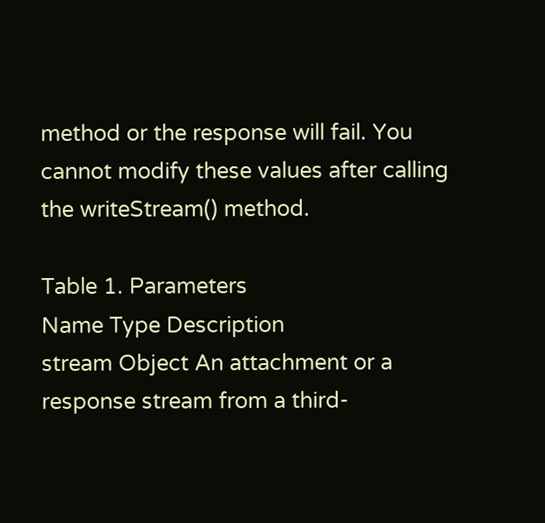method or the response will fail. You cannot modify these values after calling the writeStream() method.

Table 1. Parameters
Name Type Description
stream Object An attachment or a response stream from a third-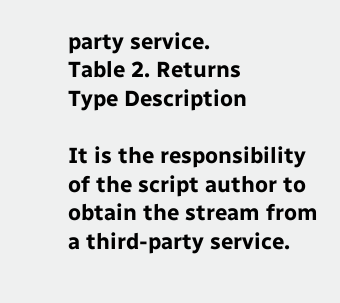party service.
Table 2. Returns
Type Description

It is the responsibility of the script author to obtain the stream from a third-party service.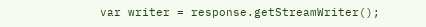var writer = response.getStreamWriter();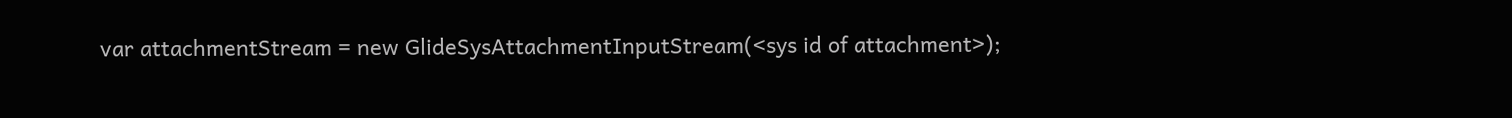var attachmentStream = new GlideSysAttachmentInputStream(<sys id of attachment>);